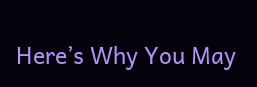Here’s Why You May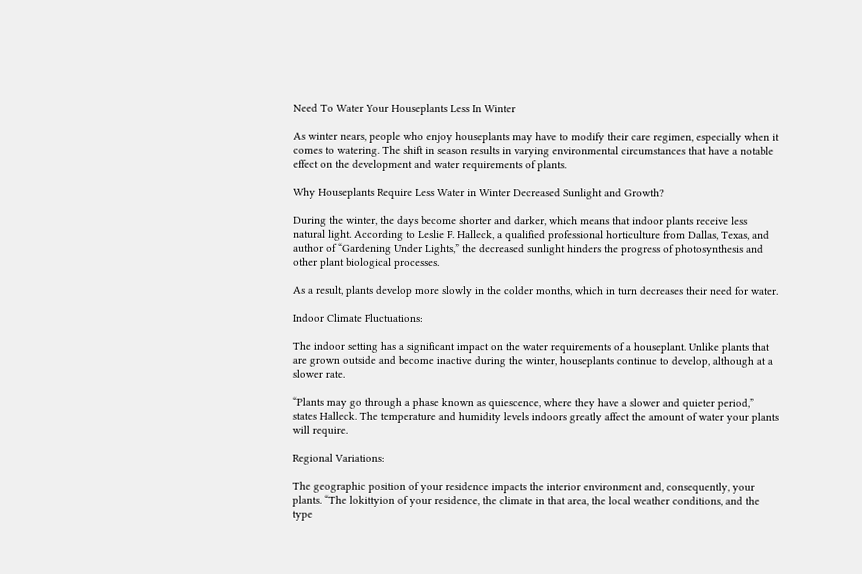Need To Water Your Houseplants Less In Winter

As winter nears, people who enjoy houseplants may have to modify their care regimen, especially when it comes to watering. The shift in season results in varying environmental circumstances that have a notable effect on the development and water requirements of plants.

Why Houseplants Require Less Water in Winter Decreased Sunlight and Growth?

During the winter, the days become shorter and darker, which means that indoor plants receive less natural light. According to Leslie F. Halleck, a qualified professional horticulture from Dallas, Texas, and author of “Gardening Under Lights,” the decreased sunlight hinders the progress of photosynthesis and other plant biological processes.

As a result, plants develop more slowly in the colder months, which in turn decreases their need for water.

Indoor Climate Fluctuations:

The indoor setting has a significant impact on the water requirements of a houseplant. Unlike plants that are grown outside and become inactive during the winter, houseplants continue to develop, although at a slower rate.

“Plants may go through a phase known as quiescence, where they have a slower and quieter period,” states Halleck. The temperature and humidity levels indoors greatly affect the amount of water your plants will require.

Regional Variations:

The geographic position of your residence impacts the interior environment and, consequently, your plants. “The lokittyion of your residence, the climate in that area, the local weather conditions, and the type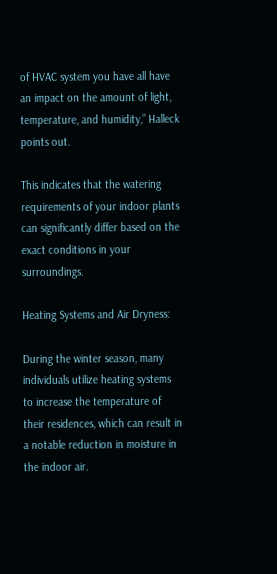of HVAC system you have all have an impact on the amount of light, temperature, and humidity,” Halleck points out.

This indicates that the watering requirements of your indoor plants can significantly differ based on the exact conditions in your surroundings.

Heating Systems and Air Dryness:

During the winter season, many individuals utilize heating systems to increase the temperature of their residences, which can result in a notable reduction in moisture in the indoor air.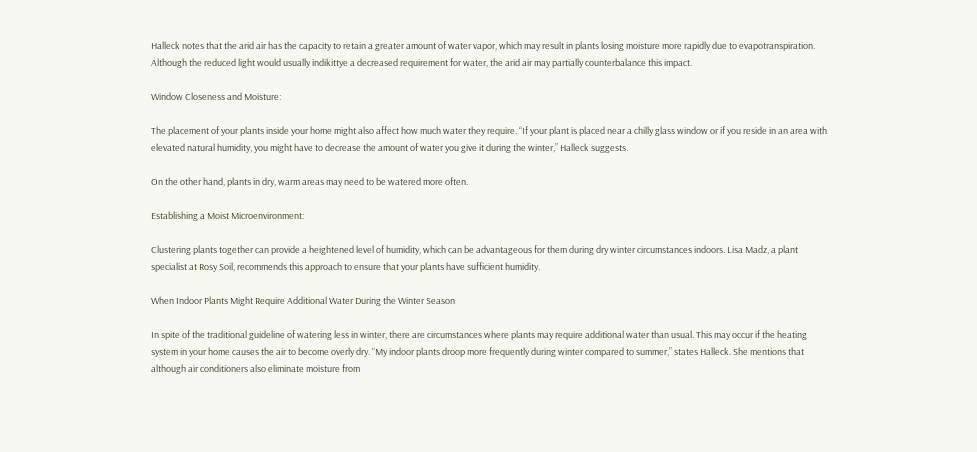Halleck notes that the arid air has the capacity to retain a greater amount of water vapor, which may result in plants losing moisture more rapidly due to evapotranspiration. Although the reduced light would usually indikittye a decreased requirement for water, the arid air may partially counterbalance this impact.

Window Closeness and Moisture:

The placement of your plants inside your home might also affect how much water they require. “If your plant is placed near a chilly glass window or if you reside in an area with elevated natural humidity, you might have to decrease the amount of water you give it during the winter,” Halleck suggests.

On the other hand, plants in dry, warm areas may need to be watered more often.

Establishing a Moist Microenvironment:

Clustering plants together can provide a heightened level of humidity, which can be advantageous for them during dry winter circumstances indoors. Lisa Madz, a plant specialist at Rosy Soil, recommends this approach to ensure that your plants have sufficient humidity.

When Indoor Plants Might Require Additional Water During the Winter Season

In spite of the traditional guideline of watering less in winter, there are circumstances where plants may require additional water than usual. This may occur if the heating system in your home causes the air to become overly dry. “My indoor plants droop more frequently during winter compared to summer,” states Halleck. She mentions that although air conditioners also eliminate moisture from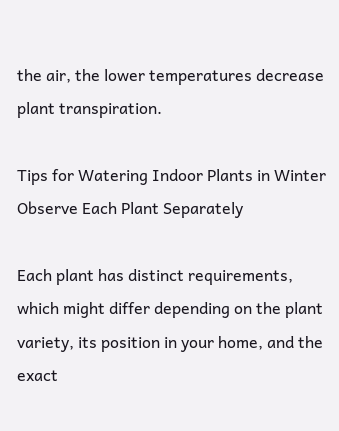the air, the lower temperatures decrease plant transpiration.

Tips for Watering Indoor Plants in Winter Observe Each Plant Separately

Each plant has distinct requirements, which might differ depending on the plant variety, its position in your home, and the exact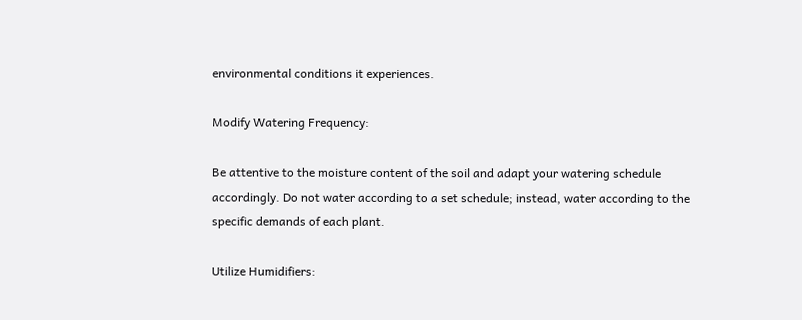environmental conditions it experiences.

Modify Watering Frequency:

Be attentive to the moisture content of the soil and adapt your watering schedule accordingly. Do not water according to a set schedule; instead, water according to the specific demands of each plant.

Utilize Humidifiers: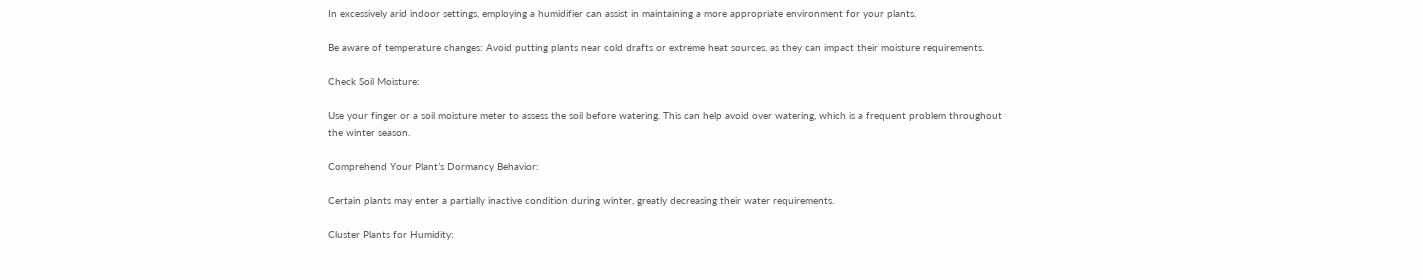In excessively arid indoor settings, employing a humidifier can assist in maintaining a more appropriate environment for your plants.

Be aware of temperature changes: Avoid putting plants near cold drafts or extreme heat sources, as they can impact their moisture requirements.

Check Soil Moisture:

Use your finger or a soil moisture meter to assess the soil before watering. This can help avoid over watering, which is a frequent problem throughout the winter season.

Comprehend Your Plant’s Dormancy Behavior:

Certain plants may enter a partially inactive condition during winter, greatly decreasing their water requirements.

Cluster Plants for Humidity: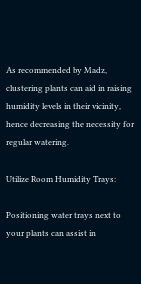As recommended by Madz, clustering plants can aid in raising humidity levels in their vicinity, hence decreasing the necessity for regular watering.

Utilize Room Humidity Trays:

Positioning water trays next to your plants can assist in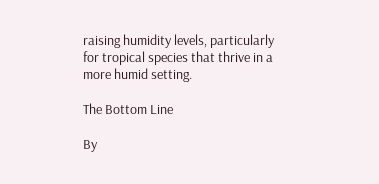raising humidity levels, particularly for tropical species that thrive in a more humid setting.

The Bottom Line

By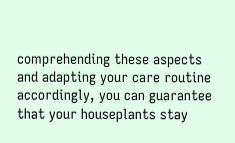comprehending these aspects and adapting your care routine accordingly, you can guarantee that your houseplants stay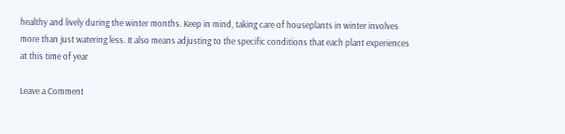healthy and lively during the winter months. Keep in mind, taking care of houseplants in winter involves more than just watering less. It also means adjusting to the specific conditions that each plant experiences at this time of year

Leave a Comment